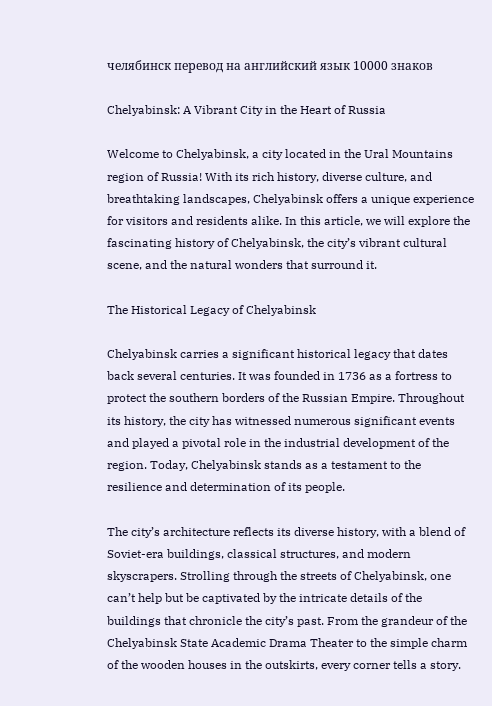челябинск перевод на английский язык 10000 знаков

Chelyabinsk: A Vibrant City in the Heart of Russia

Welcome to Chelyabinsk, a city located in the Ural Mountains region of Russia! With its rich history, diverse culture, and breathtaking landscapes, Chelyabinsk offers a unique experience for visitors and residents alike. In this article, we will explore the fascinating history of Chelyabinsk, the city’s vibrant cultural scene, and the natural wonders that surround it.

The Historical Legacy of Chelyabinsk

Chelyabinsk carries a significant historical legacy that dates back several centuries. It was founded in 1736 as a fortress to protect the southern borders of the Russian Empire. Throughout its history, the city has witnessed numerous significant events and played a pivotal role in the industrial development of the region. Today, Chelyabinsk stands as a testament to the resilience and determination of its people.

The city’s architecture reflects its diverse history, with a blend of Soviet-era buildings, classical structures, and modern skyscrapers. Strolling through the streets of Chelyabinsk, one can’t help but be captivated by the intricate details of the buildings that chronicle the city’s past. From the grandeur of the Chelyabinsk State Academic Drama Theater to the simple charm of the wooden houses in the outskirts, every corner tells a story.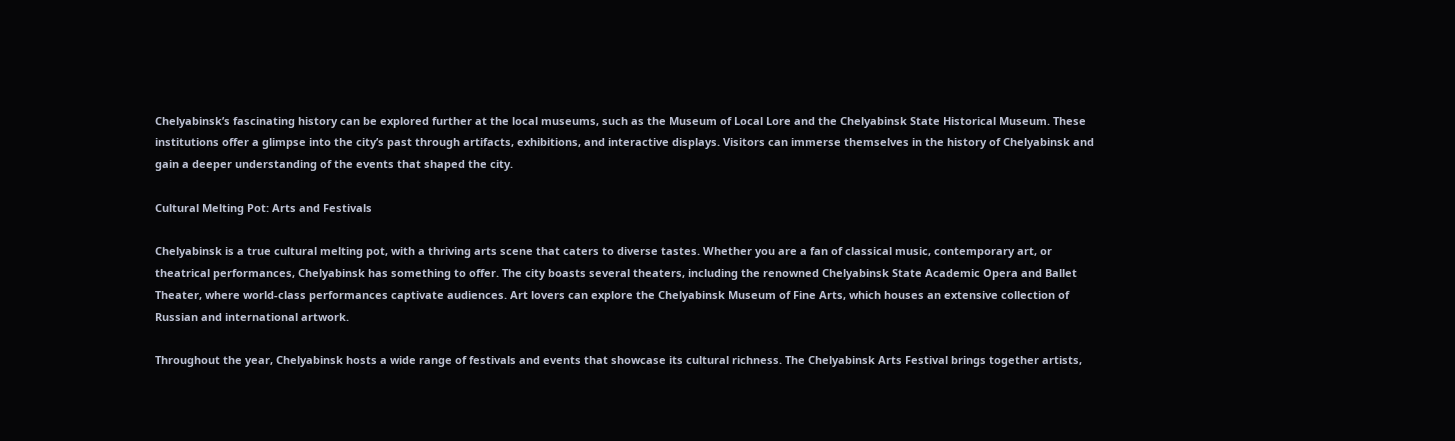Chelyabinsk’s fascinating history can be explored further at the local museums, such as the Museum of Local Lore and the Chelyabinsk State Historical Museum. These institutions offer a glimpse into the city’s past through artifacts, exhibitions, and interactive displays. Visitors can immerse themselves in the history of Chelyabinsk and gain a deeper understanding of the events that shaped the city.

Cultural Melting Pot: Arts and Festivals

Chelyabinsk is a true cultural melting pot, with a thriving arts scene that caters to diverse tastes. Whether you are a fan of classical music, contemporary art, or theatrical performances, Chelyabinsk has something to offer. The city boasts several theaters, including the renowned Chelyabinsk State Academic Opera and Ballet Theater, where world-class performances captivate audiences. Art lovers can explore the Chelyabinsk Museum of Fine Arts, which houses an extensive collection of Russian and international artwork.

Throughout the year, Chelyabinsk hosts a wide range of festivals and events that showcase its cultural richness. The Chelyabinsk Arts Festival brings together artists,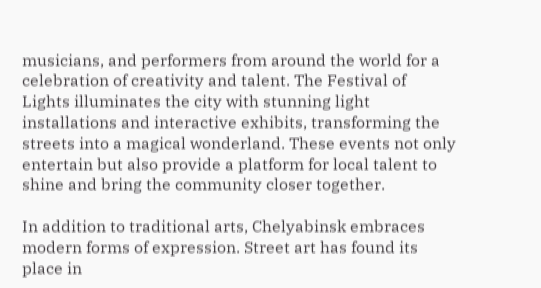musicians, and performers from around the world for a celebration of creativity and talent. The Festival of Lights illuminates the city with stunning light installations and interactive exhibits, transforming the streets into a magical wonderland. These events not only entertain but also provide a platform for local talent to shine and bring the community closer together.

In addition to traditional arts, Chelyabinsk embraces modern forms of expression. Street art has found its place in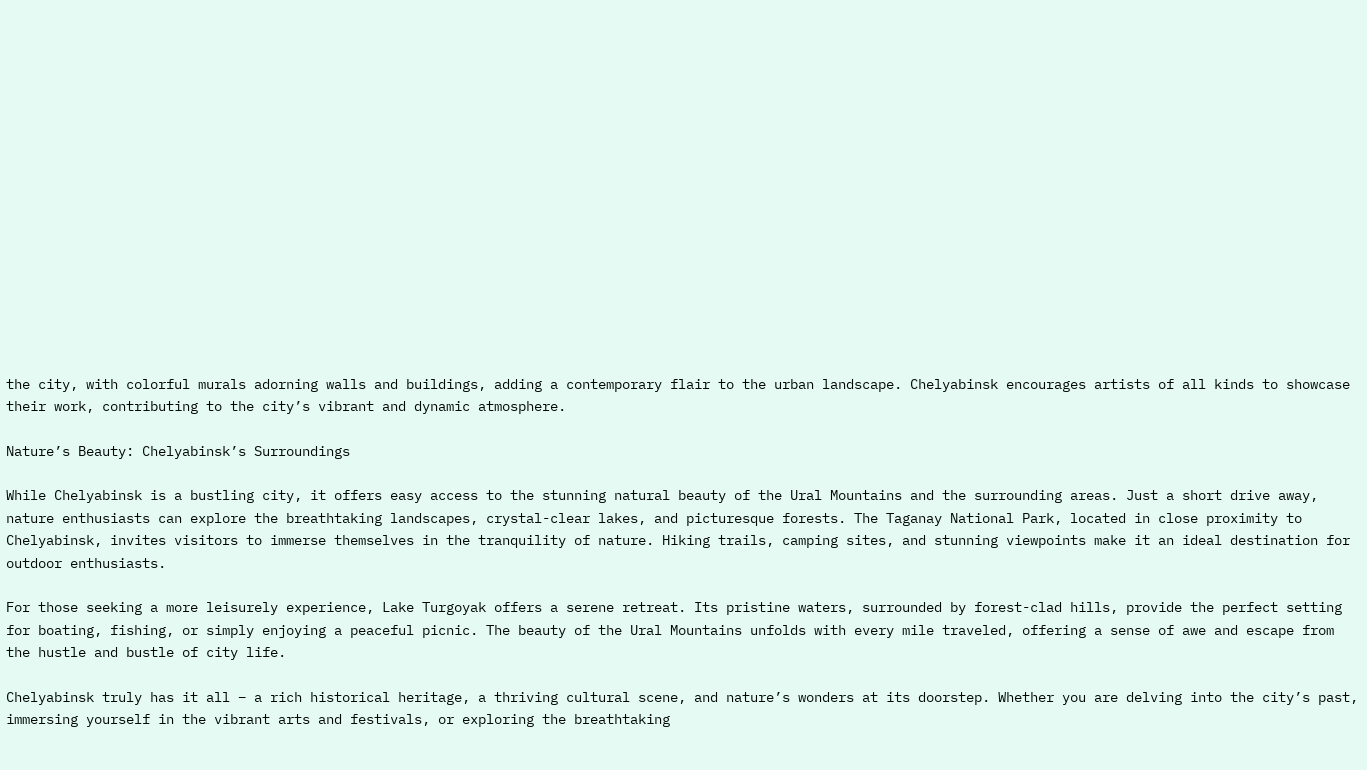the city, with colorful murals adorning walls and buildings, adding a contemporary flair to the urban landscape. Chelyabinsk encourages artists of all kinds to showcase their work, contributing to the city’s vibrant and dynamic atmosphere.

Nature’s Beauty: Chelyabinsk’s Surroundings

While Chelyabinsk is a bustling city, it offers easy access to the stunning natural beauty of the Ural Mountains and the surrounding areas. Just a short drive away, nature enthusiasts can explore the breathtaking landscapes, crystal-clear lakes, and picturesque forests. The Taganay National Park, located in close proximity to Chelyabinsk, invites visitors to immerse themselves in the tranquility of nature. Hiking trails, camping sites, and stunning viewpoints make it an ideal destination for outdoor enthusiasts.

For those seeking a more leisurely experience, Lake Turgoyak offers a serene retreat. Its pristine waters, surrounded by forest-clad hills, provide the perfect setting for boating, fishing, or simply enjoying a peaceful picnic. The beauty of the Ural Mountains unfolds with every mile traveled, offering a sense of awe and escape from the hustle and bustle of city life.

Chelyabinsk truly has it all – a rich historical heritage, a thriving cultural scene, and nature’s wonders at its doorstep. Whether you are delving into the city’s past, immersing yourself in the vibrant arts and festivals, or exploring the breathtaking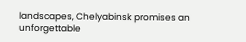landscapes, Chelyabinsk promises an unforgettable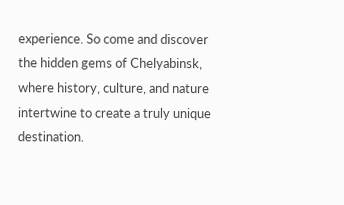experience. So come and discover the hidden gems of Chelyabinsk, where history, culture, and nature intertwine to create a truly unique destination.